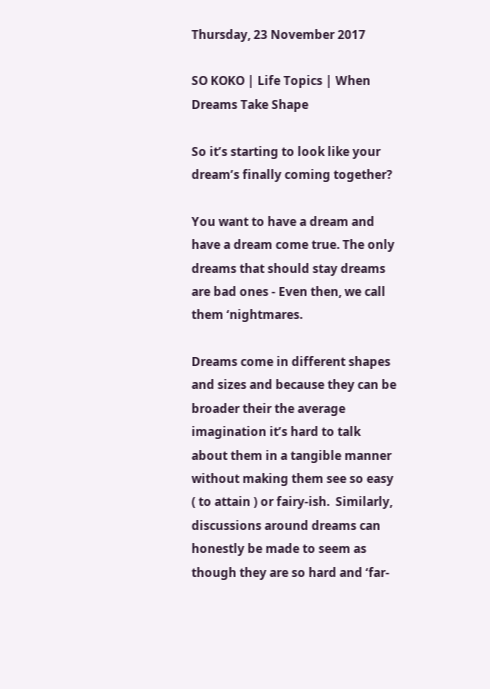Thursday, 23 November 2017

SO KOKO | Life Topics | When Dreams Take Shape

So it’s starting to look like your dream’s finally coming together?

You want to have a dream and have a dream come true. The only dreams that should stay dreams are bad ones - Even then, we call them ‘nightmares.

Dreams come in different shapes and sizes and because they can be broader their the average imagination it’s hard to talk about them in a tangible manner without making them see so easy ( to attain ) or fairy-ish.  Similarly, discussions around dreams can honestly be made to seem as though they are so hard and ‘far-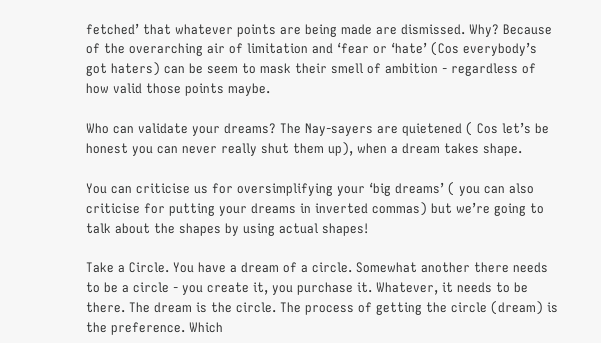fetched’ that whatever points are being made are dismissed. Why? Because of the overarching air of limitation and ‘fear or ‘hate’ (Cos everybody’s got haters) can be seem to mask their smell of ambition - regardless of how valid those points maybe.

Who can validate your dreams? The Nay-sayers are quietened ( Cos let’s be honest you can never really shut them up), when a dream takes shape.

You can criticise us for oversimplifying your ‘big dreams’ ( you can also criticise for putting your dreams in inverted commas) but we’re going to talk about the shapes by using actual shapes!

Take a Circle. You have a dream of a circle. Somewhat another there needs to be a circle - you create it, you purchase it. Whatever, it needs to be there. The dream is the circle. The process of getting the circle (dream) is the preference. Which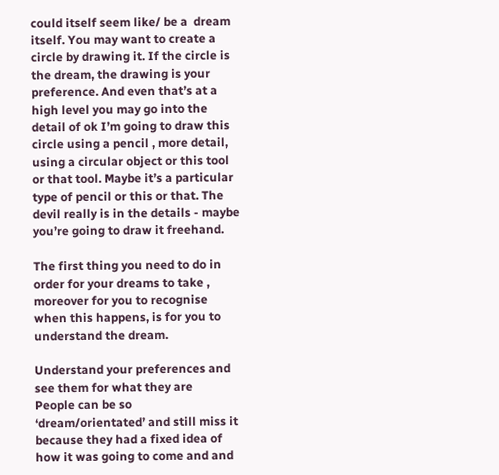could itself seem like/ be a  dream itself. You may want to create a circle by drawing it. If the circle is the dream, the drawing is your preference. And even that’s at a high level you may go into the detail of ok I’m going to draw this circle using a pencil , more detail, using a circular object or this tool or that tool. Maybe it’s a particular type of pencil or this or that. The devil really is in the details - maybe you’re going to draw it freehand.

The first thing you need to do in order for your dreams to take , moreover for you to recognise when this happens, is for you to understand the dream.

Understand your preferences and see them for what they are
People can be so ‘dream/orientated’ and still miss it because they had a fixed idea of how it was going to come and and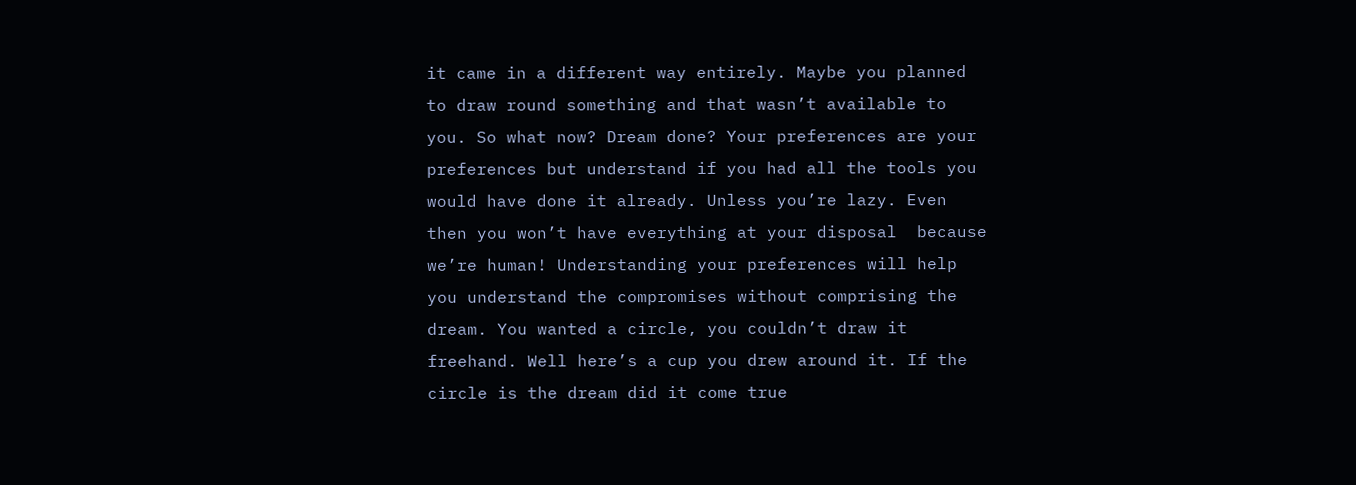it came in a different way entirely. Maybe you planned to draw round something and that wasn’t available to you. So what now? Dream done? Your preferences are your preferences but understand if you had all the tools you would have done it already. Unless you’re lazy. Even then you won’t have everything at your disposal  because we’re human! Understanding your preferences will help you understand the compromises without comprising the dream. You wanted a circle, you couldn’t draw it  freehand. Well here’s a cup you drew around it. If the circle is the dream did it come true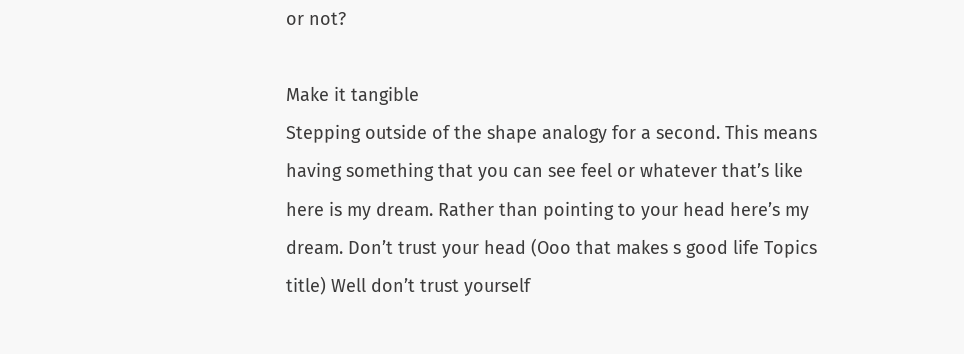or not?

Make it tangible
Stepping outside of the shape analogy for a second. This means having something that you can see feel or whatever that’s like here is my dream. Rather than pointing to your head here’s my dream. Don’t trust your head (Ooo that makes s good life Topics title) Well don’t trust yourself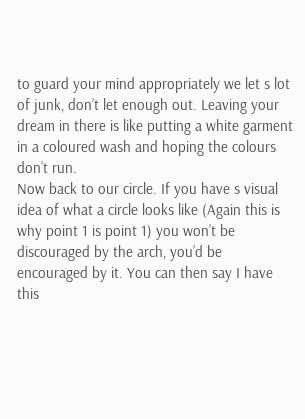to guard your mind appropriately we let s lot of junk, don’t let enough out. Leaving your dream in there is like putting a white garment in a coloured wash and hoping the colours don’t run.
Now back to our circle. If you have s visual idea of what a circle looks like (Again this is why point 1 is point 1) you won’t be discouraged by the arch, you’d be encouraged by it. You can then say I have this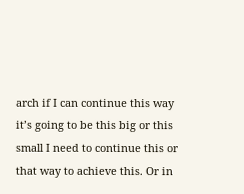arch if I can continue this way it’s going to be this big or this small I need to continue this or that way to achieve this. Or in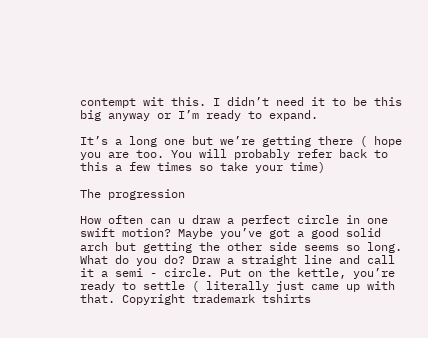contempt wit this. I didn’t need it to be this big anyway or I’m ready to expand.

It’s a long one but we’re getting there ( hope you are too. You will probably refer back to this a few times so take your time)

The progression

How often can u draw a perfect circle in one swift motion? Maybe you’ve got a good solid arch but getting the other side seems so long.  What do you do? Draw a straight line and call it a semi - circle. Put on the kettle, you’re ready to settle ( literally just came up with that. Copyright trademark tshirts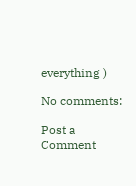everything )

No comments:

Post a Comment